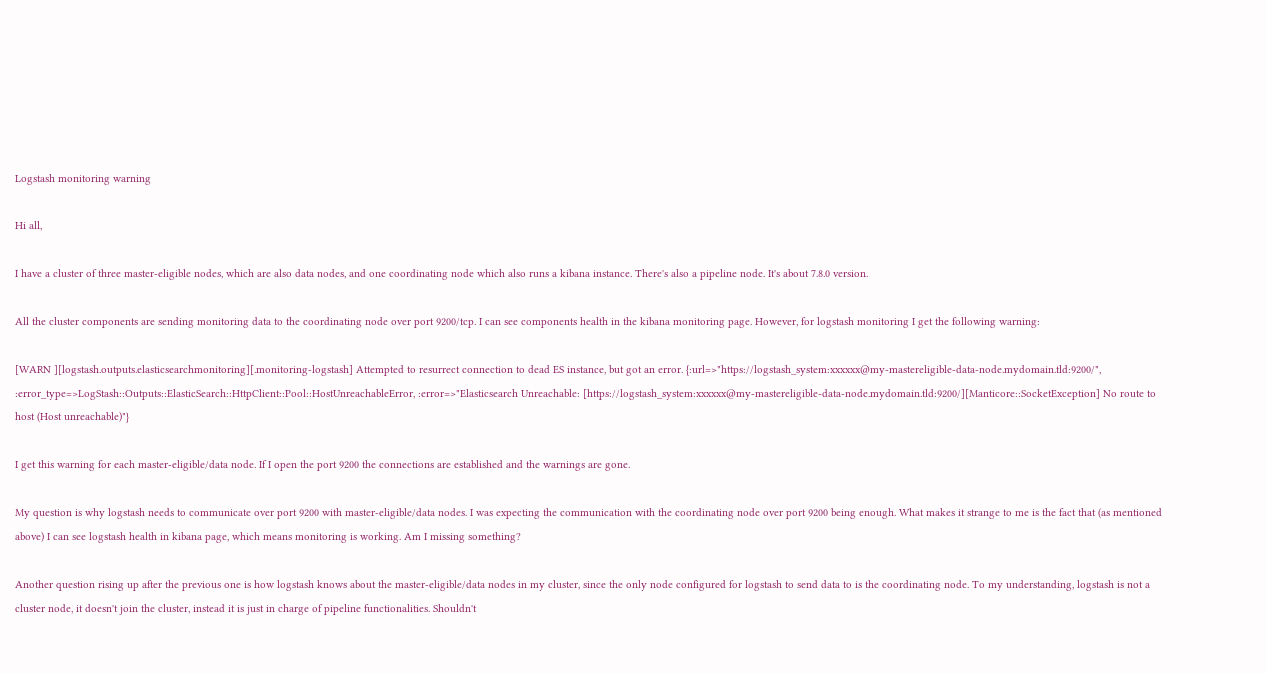Logstash monitoring warning

Hi all,

I have a cluster of three master-eligible nodes, which are also data nodes, and one coordinating node which also runs a kibana instance. There's also a pipeline node. It's about 7.8.0 version.

All the cluster components are sending monitoring data to the coordinating node over port 9200/tcp. I can see components health in the kibana monitoring page. However, for logstash monitoring I get the following warning:

[WARN ][logstash.outputs.elasticsearchmonitoring][.monitoring-logstash] Attempted to resurrect connection to dead ES instance, but got an error. {:url=>"https://logstash_system:xxxxxx@my-mastereligible-data-node.mydomain.tld:9200/", :error_type=>LogStash::Outputs::ElasticSearch::HttpClient::Pool::HostUnreachableError, :error=>"Elasticsearch Unreachable: [https://logstash_system:xxxxxx@my-mastereligible-data-node.mydomain.tld:9200/][Manticore::SocketException] No route to host (Host unreachable)"}

I get this warning for each master-eligible/data node. If I open the port 9200 the connections are established and the warnings are gone.

My question is why logstash needs to communicate over port 9200 with master-eligible/data nodes. I was expecting the communication with the coordinating node over port 9200 being enough. What makes it strange to me is the fact that (as mentioned above) I can see logstash health in kibana page, which means monitoring is working. Am I missing something?

Another question rising up after the previous one is how logstash knows about the master-eligible/data nodes in my cluster, since the only node configured for logstash to send data to is the coordinating node. To my understanding, logstash is not a cluster node, it doesn't join the cluster, instead it is just in charge of pipeline functionalities. Shouldn't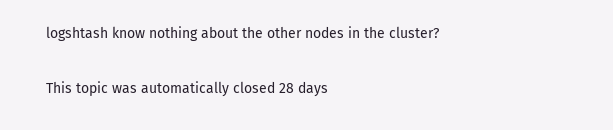logshtash know nothing about the other nodes in the cluster?

This topic was automatically closed 28 days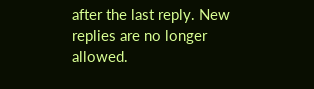after the last reply. New replies are no longer allowed.